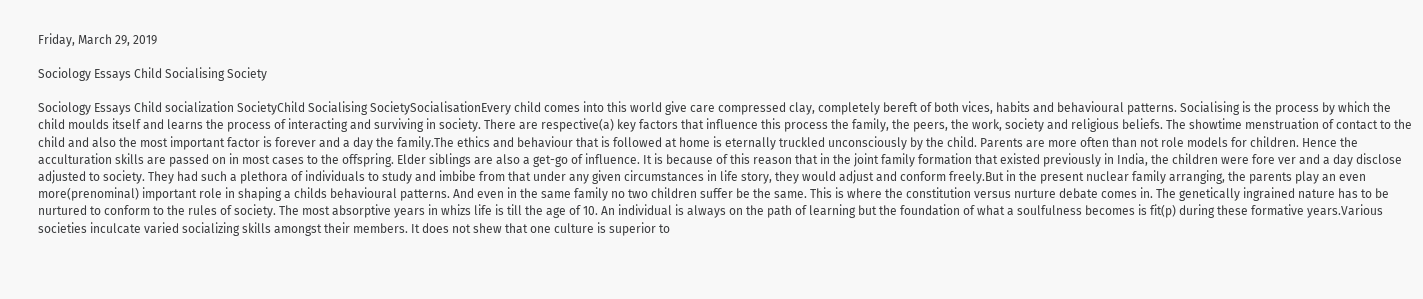Friday, March 29, 2019

Sociology Essays Child Socialising Society

Sociology Essays Child socialization SocietyChild Socialising SocietySocialisationEvery child comes into this world give care compressed clay, completely bereft of both vices, habits and behavioural patterns. Socialising is the process by which the child moulds itself and learns the process of interacting and surviving in society. There are respective(a) key factors that influence this process the family, the peers, the work, society and religious beliefs. The showtime menstruation of contact to the child and also the most important factor is forever and a day the family.The ethics and behaviour that is followed at home is eternally truckled unconsciously by the child. Parents are more often than not role models for children. Hence the acculturation skills are passed on in most cases to the offspring. Elder siblings are also a get-go of influence. It is because of this reason that in the joint family formation that existed previously in India, the children were fore ver and a day disclose adjusted to society. They had such a plethora of individuals to study and imbibe from that under any given circumstances in life story, they would adjust and conform freely.But in the present nuclear family arranging, the parents play an even more(prenominal) important role in shaping a childs behavioural patterns. And even in the same family no two children suffer be the same. This is where the constitution versus nurture debate comes in. The genetically ingrained nature has to be nurtured to conform to the rules of society. The most absorptive years in whizs life is till the age of 10. An individual is always on the path of learning but the foundation of what a soulfulness becomes is fit(p) during these formative years.Various societies inculcate varied socializing skills amongst their members. It does not shew that one culture is superior to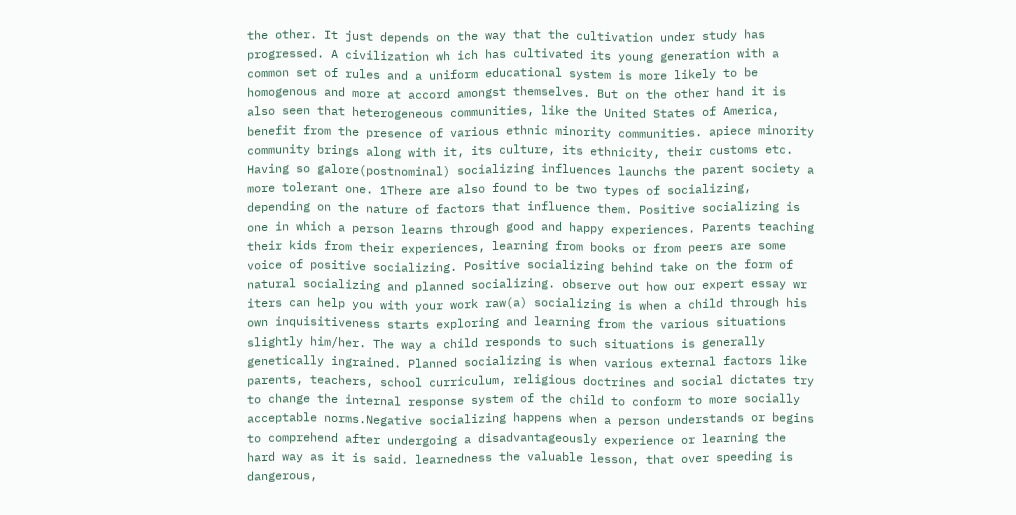the other. It just depends on the way that the cultivation under study has progressed. A civilization wh ich has cultivated its young generation with a common set of rules and a uniform educational system is more likely to be homogenous and more at accord amongst themselves. But on the other hand it is also seen that heterogeneous communities, like the United States of America, benefit from the presence of various ethnic minority communities. apiece minority community brings along with it, its culture, its ethnicity, their customs etc. Having so galore(postnominal) socializing influences launchs the parent society a more tolerant one. 1There are also found to be two types of socializing, depending on the nature of factors that influence them. Positive socializing is one in which a person learns through good and happy experiences. Parents teaching their kids from their experiences, learning from books or from peers are some voice of positive socializing. Positive socializing behind take on the form of natural socializing and planned socializing. observe out how our expert essay wr iters can help you with your work raw(a) socializing is when a child through his own inquisitiveness starts exploring and learning from the various situations slightly him/her. The way a child responds to such situations is generally genetically ingrained. Planned socializing is when various external factors like parents, teachers, school curriculum, religious doctrines and social dictates try to change the internal response system of the child to conform to more socially acceptable norms.Negative socializing happens when a person understands or begins to comprehend after undergoing a disadvantageously experience or learning the hard way as it is said. learnedness the valuable lesson, that over speeding is dangerous,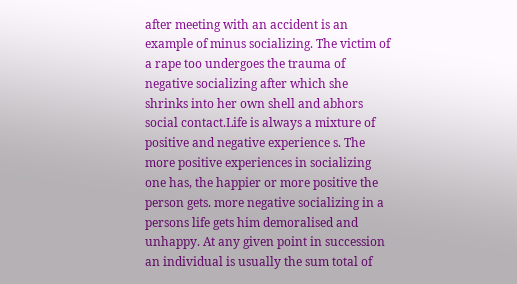after meeting with an accident is an example of minus socializing. The victim of a rape too undergoes the trauma of negative socializing after which she shrinks into her own shell and abhors social contact.Life is always a mixture of positive and negative experience s. The more positive experiences in socializing one has, the happier or more positive the person gets. more negative socializing in a persons life gets him demoralised and unhappy. At any given point in succession an individual is usually the sum total of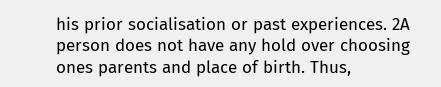his prior socialisation or past experiences. 2A person does not have any hold over choosing ones parents and place of birth. Thus,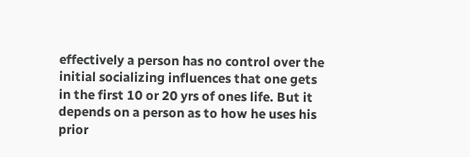effectively a person has no control over the initial socializing influences that one gets in the first 10 or 20 yrs of ones life. But it depends on a person as to how he uses his prior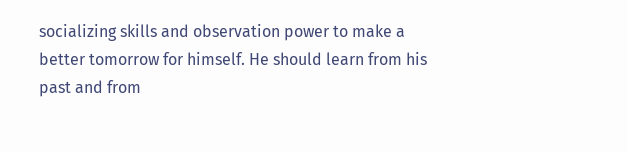socializing skills and observation power to make a better tomorrow for himself. He should learn from his past and from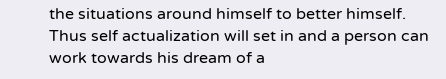the situations around himself to better himself. Thus self actualization will set in and a person can work towards his dream of a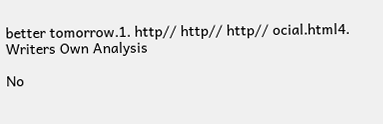better tomorrow.1. http// http// http// ocial.html4. Writers Own Analysis

No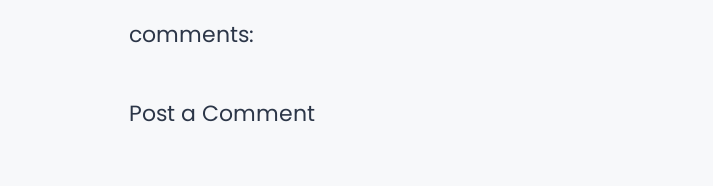comments:

Post a Comment